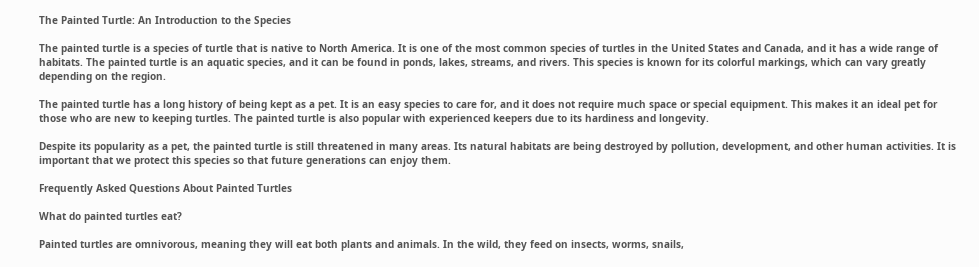The Painted Turtle: An Introduction to the Species

The painted turtle is a species of turtle that is native to North America. It is one of the most common species of turtles in the United States and Canada, and it has a wide range of habitats. The painted turtle is an aquatic species, and it can be found in ponds, lakes, streams, and rivers. This species is known for its colorful markings, which can vary greatly depending on the region.

The painted turtle has a long history of being kept as a pet. It is an easy species to care for, and it does not require much space or special equipment. This makes it an ideal pet for those who are new to keeping turtles. The painted turtle is also popular with experienced keepers due to its hardiness and longevity.

Despite its popularity as a pet, the painted turtle is still threatened in many areas. Its natural habitats are being destroyed by pollution, development, and other human activities. It is important that we protect this species so that future generations can enjoy them.

Frequently Asked Questions About Painted Turtles

What do painted turtles eat?

Painted turtles are omnivorous, meaning they will eat both plants and animals. In the wild, they feed on insects, worms, snails,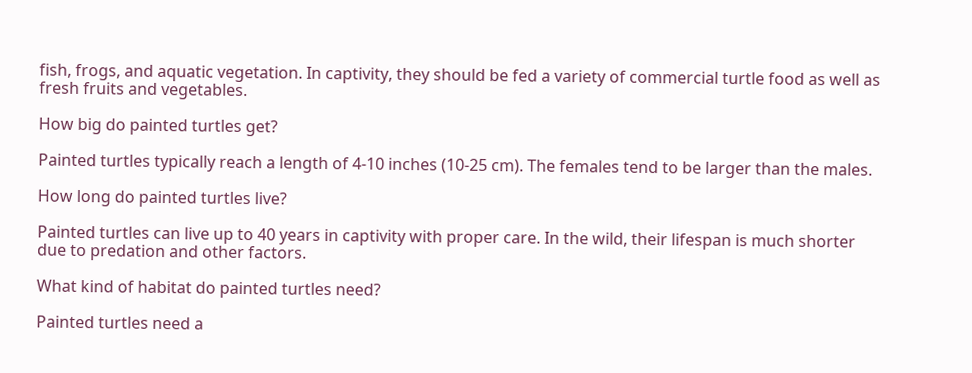fish, frogs, and aquatic vegetation. In captivity, they should be fed a variety of commercial turtle food as well as fresh fruits and vegetables.

How big do painted turtles get?

Painted turtles typically reach a length of 4-10 inches (10-25 cm). The females tend to be larger than the males.

How long do painted turtles live?

Painted turtles can live up to 40 years in captivity with proper care. In the wild, their lifespan is much shorter due to predation and other factors.

What kind of habitat do painted turtles need?

Painted turtles need a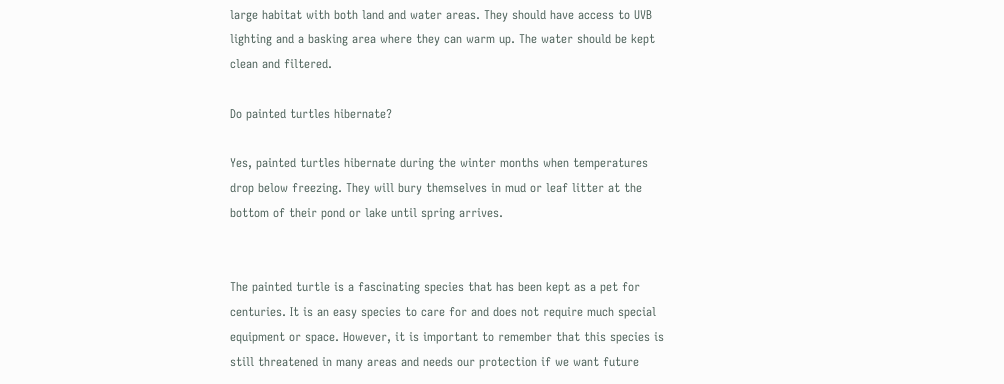large habitat with both land and water areas. They should have access to UVB lighting and a basking area where they can warm up. The water should be kept clean and filtered.

Do painted turtles hibernate?

Yes, painted turtles hibernate during the winter months when temperatures drop below freezing. They will bury themselves in mud or leaf litter at the bottom of their pond or lake until spring arrives.


The painted turtle is a fascinating species that has been kept as a pet for centuries. It is an easy species to care for and does not require much special equipment or space. However, it is important to remember that this species is still threatened in many areas and needs our protection if we want future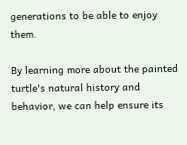generations to be able to enjoy them.

By learning more about the painted turtle's natural history and behavior, we can help ensure its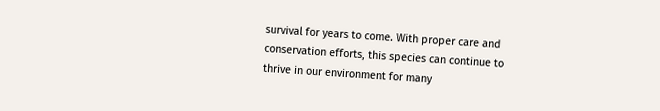survival for years to come. With proper care and conservation efforts, this species can continue to thrive in our environment for many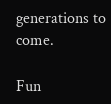generations to come.

Fun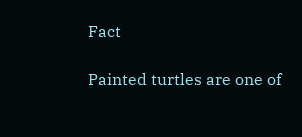Fact

Painted turtles are one of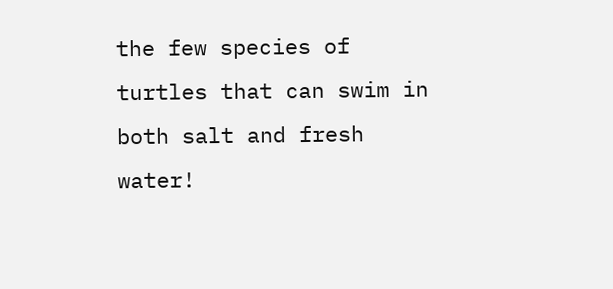the few species of turtles that can swim in both salt and fresh water!